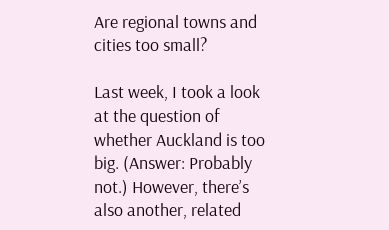Are regional towns and cities too small?

Last week, I took a look at the question of whether Auckland is too big. (Answer: Probably not.) However, there’s also another, related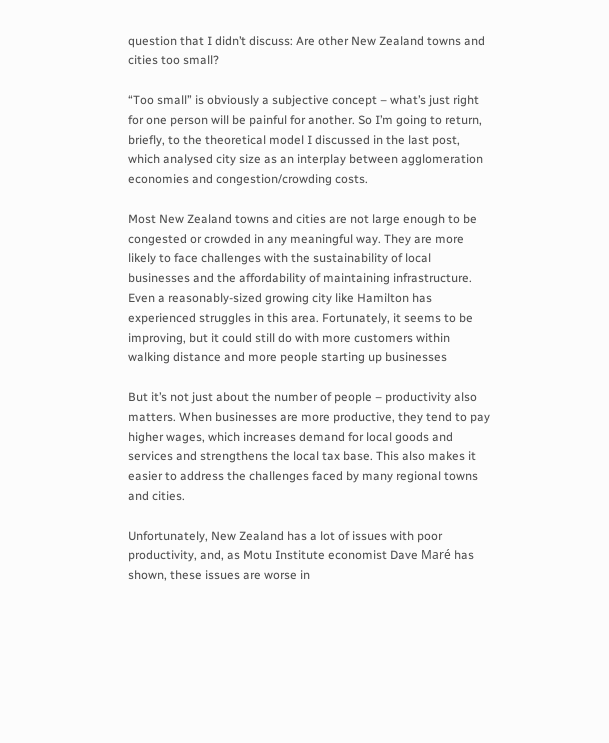question that I didn’t discuss: Are other New Zealand towns and cities too small?

“Too small” is obviously a subjective concept – what’s just right for one person will be painful for another. So I’m going to return, briefly, to the theoretical model I discussed in the last post, which analysed city size as an interplay between agglomeration economies and congestion/crowding costs.

Most New Zealand towns and cities are not large enough to be congested or crowded in any meaningful way. They are more likely to face challenges with the sustainability of local businesses and the affordability of maintaining infrastructure. Even a reasonably-sized growing city like Hamilton has experienced struggles in this area. Fortunately, it seems to be improving, but it could still do with more customers within walking distance and more people starting up businesses

But it’s not just about the number of people – productivity also matters. When businesses are more productive, they tend to pay higher wages, which increases demand for local goods and services and strengthens the local tax base. This also makes it easier to address the challenges faced by many regional towns and cities.

Unfortunately, New Zealand has a lot of issues with poor productivity, and, as Motu Institute economist Dave Maré has shown, these issues are worse in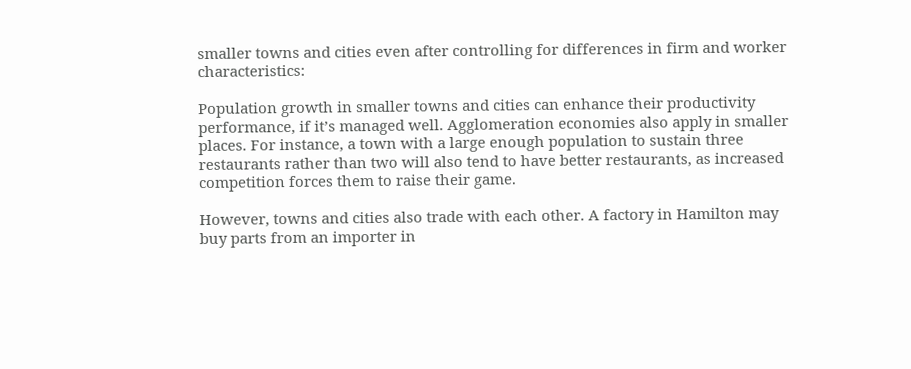smaller towns and cities even after controlling for differences in firm and worker characteristics:

Population growth in smaller towns and cities can enhance their productivity performance, if it’s managed well. Agglomeration economies also apply in smaller places. For instance, a town with a large enough population to sustain three restaurants rather than two will also tend to have better restaurants, as increased competition forces them to raise their game.

However, towns and cities also trade with each other. A factory in Hamilton may buy parts from an importer in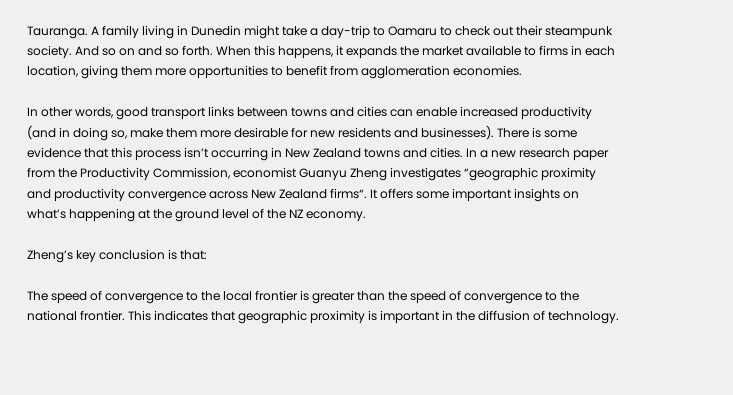Tauranga. A family living in Dunedin might take a day-trip to Oamaru to check out their steampunk society. And so on and so forth. When this happens, it expands the market available to firms in each location, giving them more opportunities to benefit from agglomeration economies.

In other words, good transport links between towns and cities can enable increased productivity (and in doing so, make them more desirable for new residents and businesses). There is some evidence that this process isn’t occurring in New Zealand towns and cities. In a new research paper from the Productivity Commission, economist Guanyu Zheng investigates “geographic proximity and productivity convergence across New Zealand firms“. It offers some important insights on what’s happening at the ground level of the NZ economy.

Zheng’s key conclusion is that:

The speed of convergence to the local frontier is greater than the speed of convergence to the national frontier. This indicates that geographic proximity is important in the diffusion of technology.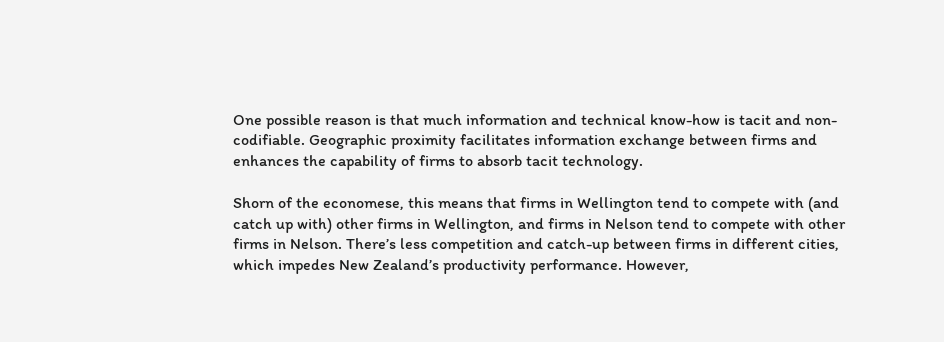One possible reason is that much information and technical know-how is tacit and non-codifiable. Geographic proximity facilitates information exchange between firms and enhances the capability of firms to absorb tacit technology.

Shorn of the economese, this means that firms in Wellington tend to compete with (and catch up with) other firms in Wellington, and firms in Nelson tend to compete with other firms in Nelson. There’s less competition and catch-up between firms in different cities, which impedes New Zealand’s productivity performance. However,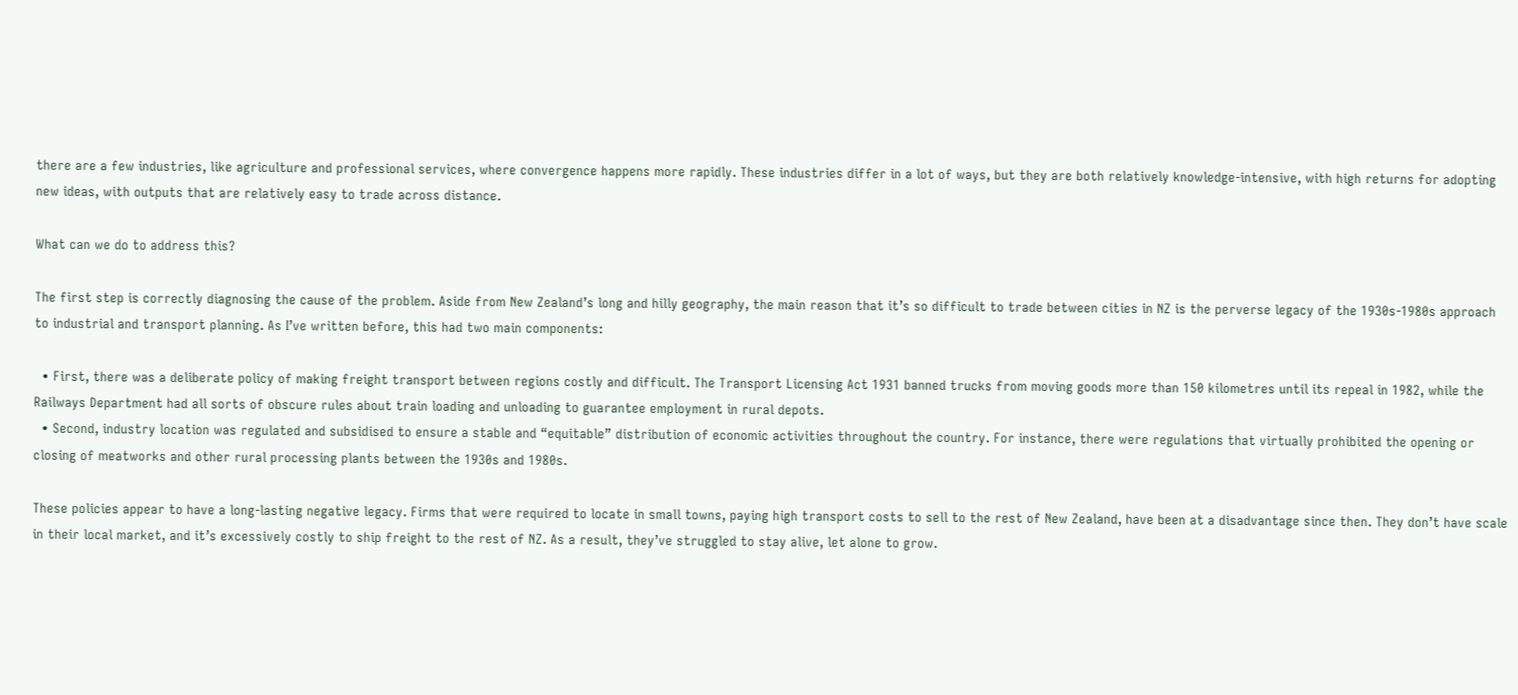there are a few industries, like agriculture and professional services, where convergence happens more rapidly. These industries differ in a lot of ways, but they are both relatively knowledge-intensive, with high returns for adopting new ideas, with outputs that are relatively easy to trade across distance.

What can we do to address this?

The first step is correctly diagnosing the cause of the problem. Aside from New Zealand’s long and hilly geography, the main reason that it’s so difficult to trade between cities in NZ is the perverse legacy of the 1930s-1980s approach to industrial and transport planning. As I’ve written before, this had two main components:

  • First, there was a deliberate policy of making freight transport between regions costly and difficult. The Transport Licensing Act 1931 banned trucks from moving goods more than 150 kilometres until its repeal in 1982, while the Railways Department had all sorts of obscure rules about train loading and unloading to guarantee employment in rural depots.
  • Second, industry location was regulated and subsidised to ensure a stable and “equitable” distribution of economic activities throughout the country. For instance, there were regulations that virtually prohibited the opening or closing of meatworks and other rural processing plants between the 1930s and 1980s.

These policies appear to have a long-lasting negative legacy. Firms that were required to locate in small towns, paying high transport costs to sell to the rest of New Zealand, have been at a disadvantage since then. They don’t have scale in their local market, and it’s excessively costly to ship freight to the rest of NZ. As a result, they’ve struggled to stay alive, let alone to grow.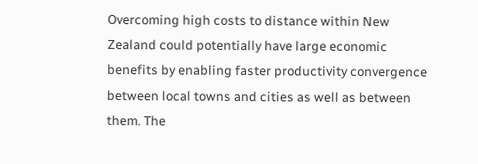Overcoming high costs to distance within New Zealand could potentially have large economic benefits by enabling faster productivity convergence between local towns and cities as well as between them. The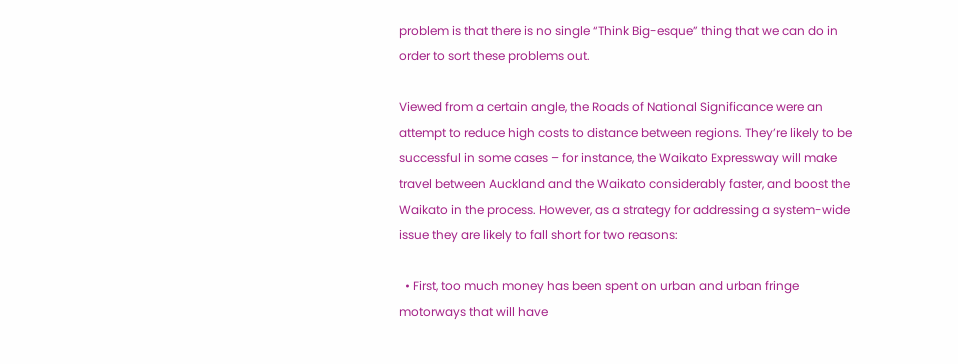problem is that there is no single “Think Big-esque” thing that we can do in order to sort these problems out.

Viewed from a certain angle, the Roads of National Significance were an attempt to reduce high costs to distance between regions. They’re likely to be successful in some cases – for instance, the Waikato Expressway will make travel between Auckland and the Waikato considerably faster, and boost the Waikato in the process. However, as a strategy for addressing a system-wide issue they are likely to fall short for two reasons:

  • First, too much money has been spent on urban and urban fringe motorways that will have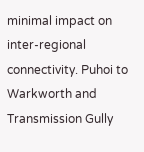minimal impact on inter-regional connectivity. Puhoi to Warkworth and Transmission Gully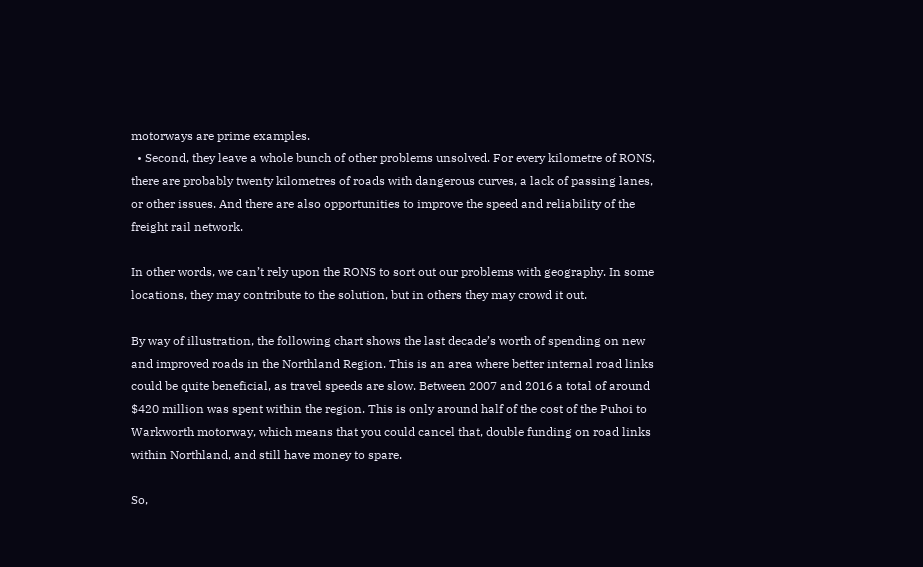motorways are prime examples.
  • Second, they leave a whole bunch of other problems unsolved. For every kilometre of RONS, there are probably twenty kilometres of roads with dangerous curves, a lack of passing lanes, or other issues. And there are also opportunities to improve the speed and reliability of the freight rail network.

In other words, we can’t rely upon the RONS to sort out our problems with geography. In some locations, they may contribute to the solution, but in others they may crowd it out.

By way of illustration, the following chart shows the last decade’s worth of spending on new and improved roads in the Northland Region. This is an area where better internal road links could be quite beneficial, as travel speeds are slow. Between 2007 and 2016 a total of around $420 million was spent within the region. This is only around half of the cost of the Puhoi to Warkworth motorway, which means that you could cancel that, double funding on road links within Northland, and still have money to spare.

So,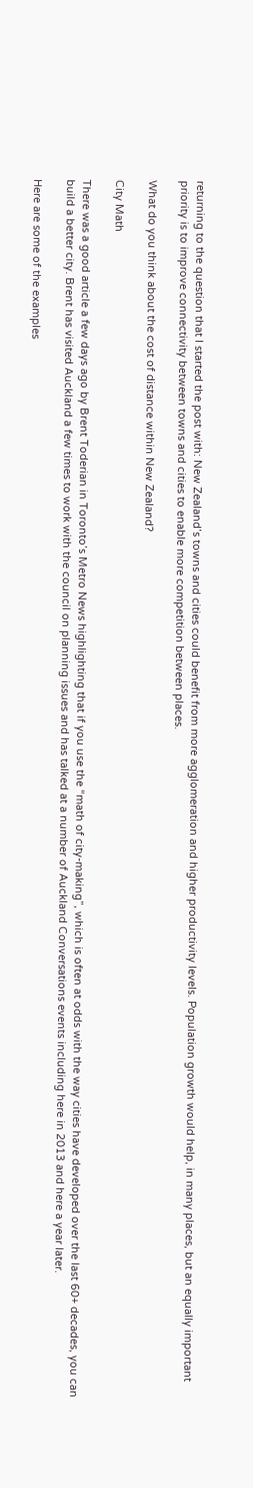returning to the question that I started the post with: New Zealand’s towns and cities could benefit from more agglomeration and higher productivity levels. Population growth would help, in many places, but an equally important priority is to improve connectivity between towns and cities to enable more competition between places.

What do you think about the cost of distance within New Zealand?

City Math

There was a good article a few days ago by Brent Toderian in Toronto’s Metro News highlighting that if you use the “math of city-making”, which is often at odds with the way cities have developed over the last 60+ decades, you can build a better city. Brent has visited Auckland a few times to work with the council on planning issues and has talked at a number of Auckland Conversations events including here in 2013 and here a year later.

Here are some of the examples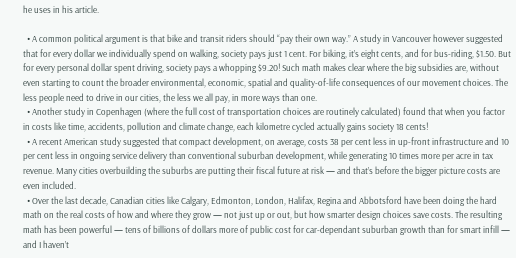he uses in his article.

  • A common political argument is that bike and transit riders should “pay their own way.” A study in Vancouver however suggested that for every dollar we individually spend on walking, society pays just 1 cent. For biking, it’s eight cents, and for bus-riding, $1.50. But for every personal dollar spent driving, society pays a whopping $9.20! Such math makes clear where the big subsidies are, without even starting to count the broader environmental, economic, spatial and quality-of-life consequences of our movement choices. The less people need to drive in our cities, the less we all pay, in more ways than one.
  • Another study in Copenhagen (where the full cost of transportation choices are routinely calculated) found that when you factor in costs like time, accidents, pollution and climate change, each kilometre cycled actually gains society 18 cents!
  • A recent American study suggested that compact development, on average, costs 38 per cent less in up-front infrastructure and 10 per cent less in ongoing service delivery than conventional suburban development, while generating 10 times more per acre in tax revenue. Many cities overbuilding the suburbs are putting their fiscal future at risk — and that’s before the bigger picture costs are even included.
  • Over the last decade, Canadian cities like Calgary, Edmonton, London, Halifax, Regina and Abbotsford have been doing the hard math on the real costs of how and where they grow — not just up or out, but how smarter design choices save costs. The resulting math has been powerful — tens of billions of dollars more of public cost for car-dependant suburban growth than for smart infill — and I haven’t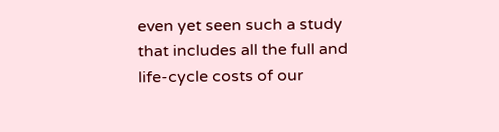even yet seen such a study that includes all the full and life-cycle costs of our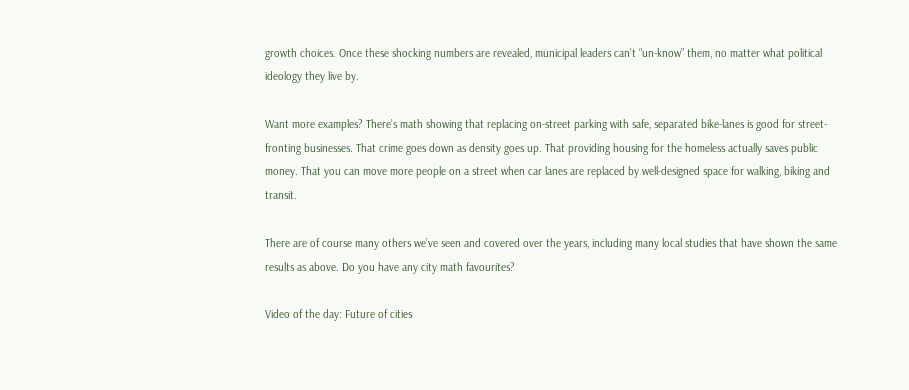growth choices. Once these shocking numbers are revealed, municipal leaders can’t “un-know” them, no matter what political ideology they live by.

Want more examples? There’s math showing that replacing on-street parking with safe, separated bike-lanes is good for street-fronting businesses. That crime goes down as density goes up. That providing housing for the homeless actually saves public money. That you can move more people on a street when car lanes are replaced by well-designed space for walking, biking and transit.

There are of course many others we’ve seen and covered over the years, including many local studies that have shown the same results as above. Do you have any city math favourites?

Video of the day: Future of cities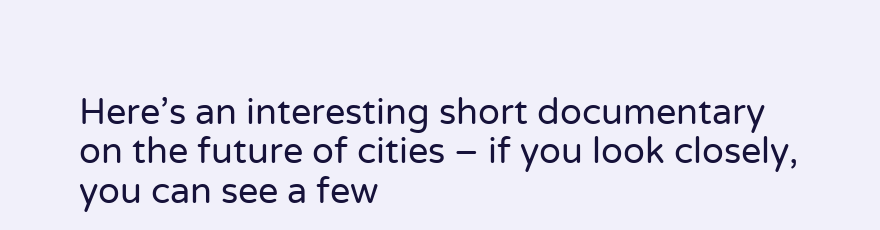Here’s an interesting short documentary on the future of cities – if you look closely, you can see a few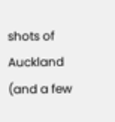shots of Auckland (and a few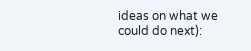ideas on what we could do next):